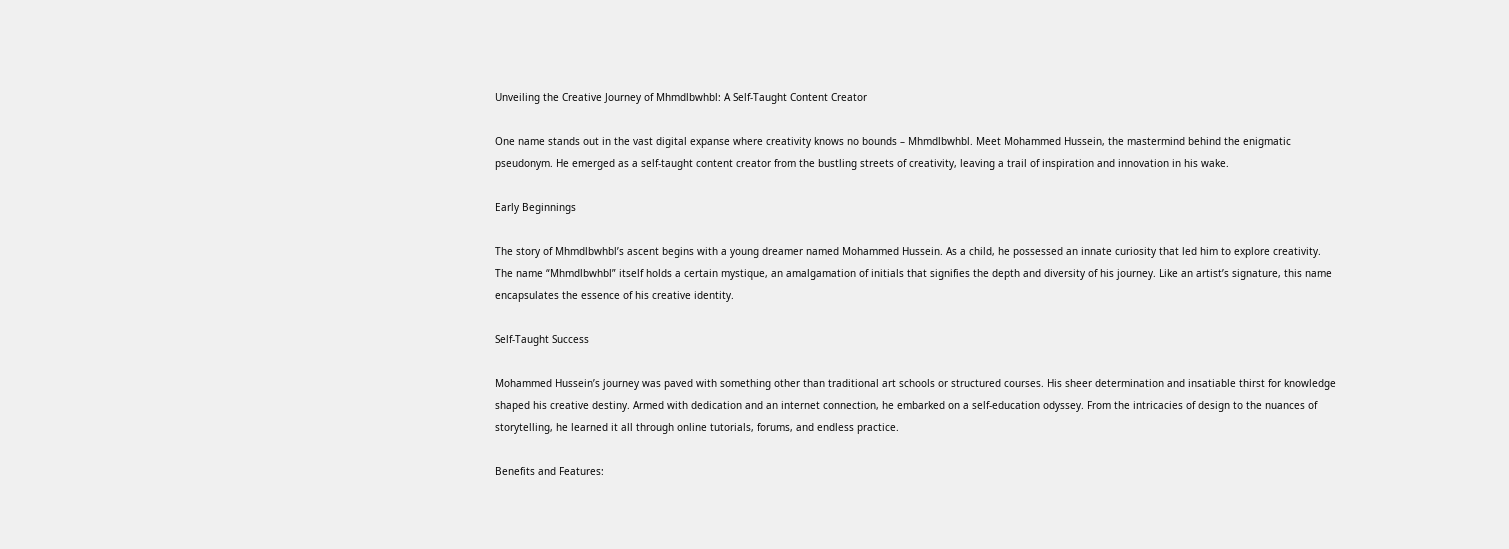Unveiling the Creative Journey of Mhmdlbwhbl: A Self-Taught Content Creator

One name stands out in the vast digital expanse where creativity knows no bounds – Mhmdlbwhbl. Meet Mohammed Hussein, the mastermind behind the enigmatic pseudonym. He emerged as a self-taught content creator from the bustling streets of creativity, leaving a trail of inspiration and innovation in his wake.

Early Beginnings

The story of Mhmdlbwhbl’s ascent begins with a young dreamer named Mohammed Hussein. As a child, he possessed an innate curiosity that led him to explore creativity. The name “Mhmdlbwhbl” itself holds a certain mystique, an amalgamation of initials that signifies the depth and diversity of his journey. Like an artist’s signature, this name encapsulates the essence of his creative identity.

Self-Taught Success

Mohammed Hussein’s journey was paved with something other than traditional art schools or structured courses. His sheer determination and insatiable thirst for knowledge shaped his creative destiny. Armed with dedication and an internet connection, he embarked on a self-education odyssey. From the intricacies of design to the nuances of storytelling, he learned it all through online tutorials, forums, and endless practice.

Benefits and Features: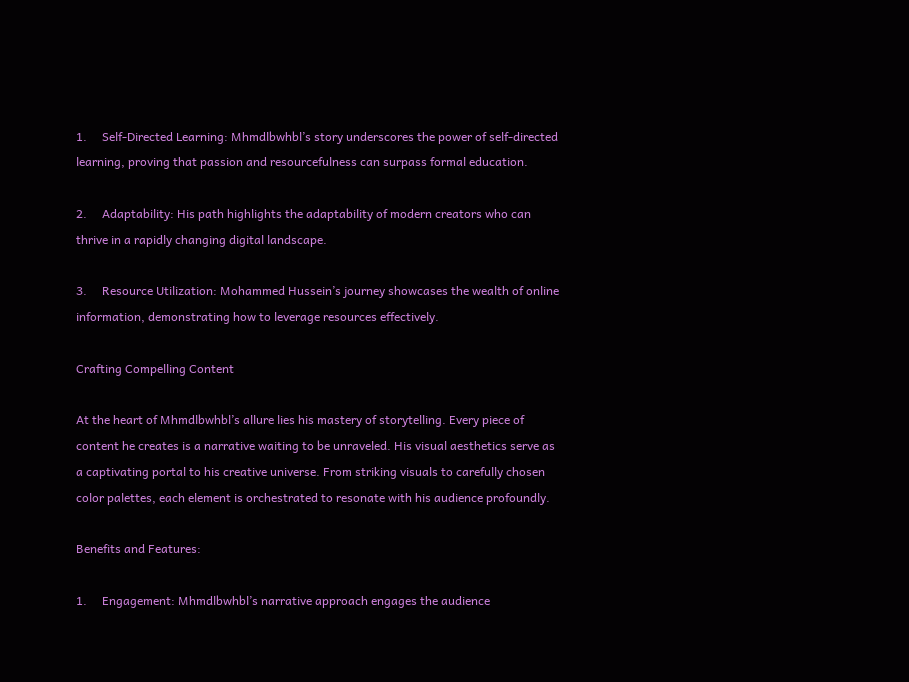1.     Self-Directed Learning: Mhmdlbwhbl’s story underscores the power of self-directed learning, proving that passion and resourcefulness can surpass formal education.

2.     Adaptability: His path highlights the adaptability of modern creators who can thrive in a rapidly changing digital landscape.

3.     Resource Utilization: Mohammed Hussein’s journey showcases the wealth of online information, demonstrating how to leverage resources effectively.

Crafting Compelling Content

At the heart of Mhmdlbwhbl’s allure lies his mastery of storytelling. Every piece of content he creates is a narrative waiting to be unraveled. His visual aesthetics serve as a captivating portal to his creative universe. From striking visuals to carefully chosen color palettes, each element is orchestrated to resonate with his audience profoundly.

Benefits and Features:

1.     Engagement: Mhmdlbwhbl’s narrative approach engages the audience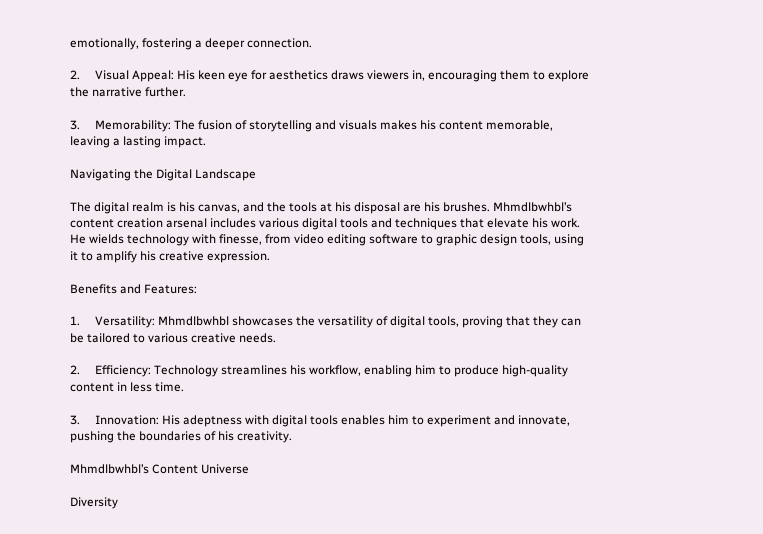emotionally, fostering a deeper connection.

2.     Visual Appeal: His keen eye for aesthetics draws viewers in, encouraging them to explore the narrative further.

3.     Memorability: The fusion of storytelling and visuals makes his content memorable, leaving a lasting impact.

Navigating the Digital Landscape

The digital realm is his canvas, and the tools at his disposal are his brushes. Mhmdlbwhbl’s content creation arsenal includes various digital tools and techniques that elevate his work. He wields technology with finesse, from video editing software to graphic design tools, using it to amplify his creative expression.

Benefits and Features:

1.     Versatility: Mhmdlbwhbl showcases the versatility of digital tools, proving that they can be tailored to various creative needs.

2.     Efficiency: Technology streamlines his workflow, enabling him to produce high-quality content in less time.

3.     Innovation: His adeptness with digital tools enables him to experiment and innovate, pushing the boundaries of his creativity.

Mhmdlbwhbl’s Content Universe

Diversity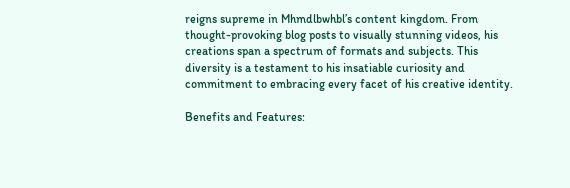reigns supreme in Mhmdlbwhbl’s content kingdom. From thought-provoking blog posts to visually stunning videos, his creations span a spectrum of formats and subjects. This diversity is a testament to his insatiable curiosity and commitment to embracing every facet of his creative identity.

Benefits and Features: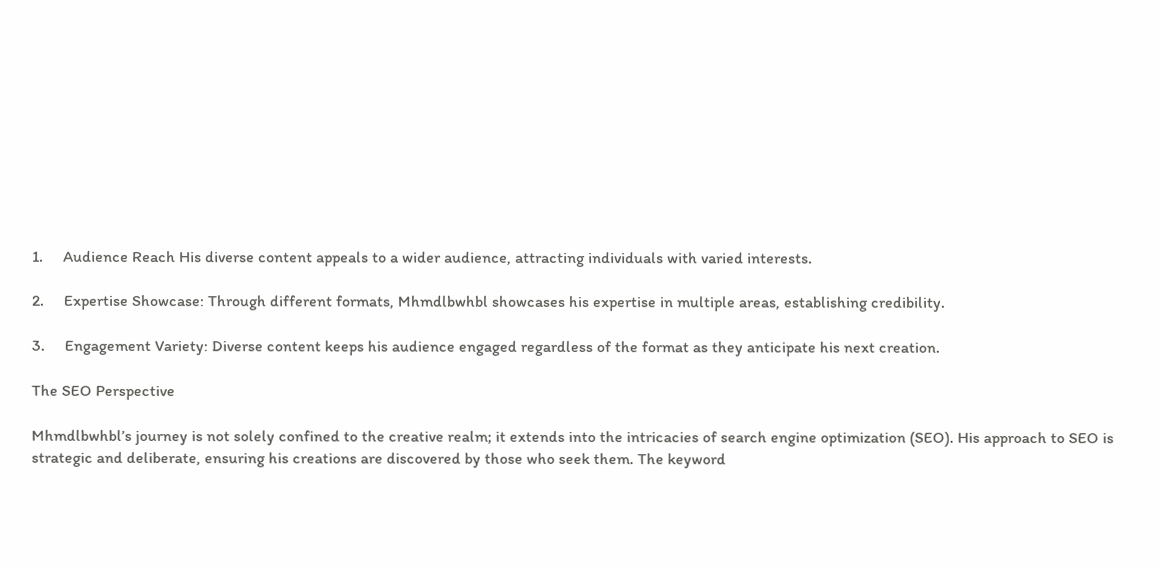1.     Audience Reach His diverse content appeals to a wider audience, attracting individuals with varied interests.

2.     Expertise Showcase: Through different formats, Mhmdlbwhbl showcases his expertise in multiple areas, establishing credibility.

3.     Engagement Variety: Diverse content keeps his audience engaged regardless of the format as they anticipate his next creation.

The SEO Perspective

Mhmdlbwhbl’s journey is not solely confined to the creative realm; it extends into the intricacies of search engine optimization (SEO). His approach to SEO is strategic and deliberate, ensuring his creations are discovered by those who seek them. The keyword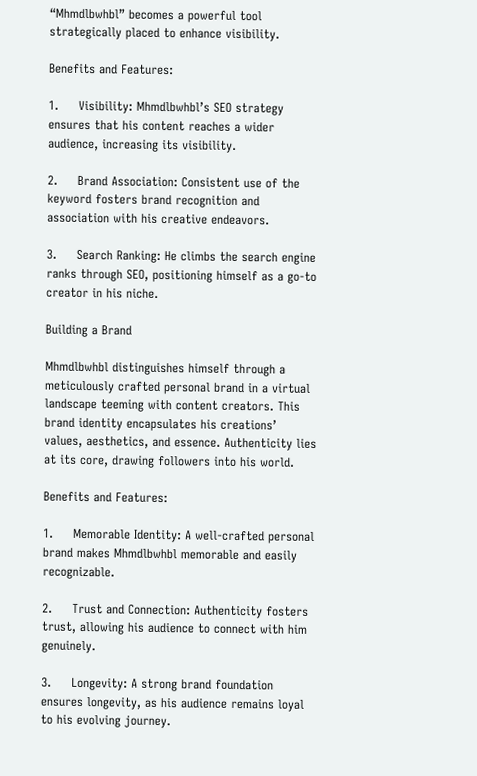“Mhmdlbwhbl” becomes a powerful tool strategically placed to enhance visibility.

Benefits and Features:

1.     Visibility: Mhmdlbwhbl’s SEO strategy ensures that his content reaches a wider audience, increasing its visibility.

2.     Brand Association: Consistent use of the keyword fosters brand recognition and association with his creative endeavors.

3.     Search Ranking: He climbs the search engine ranks through SEO, positioning himself as a go-to creator in his niche.

Building a Brand

Mhmdlbwhbl distinguishes himself through a meticulously crafted personal brand in a virtual landscape teeming with content creators. This brand identity encapsulates his creations’ values, aesthetics, and essence. Authenticity lies at its core, drawing followers into his world.

Benefits and Features:

1.     Memorable Identity: A well-crafted personal brand makes Mhmdlbwhbl memorable and easily recognizable.

2.     Trust and Connection: Authenticity fosters trust, allowing his audience to connect with him genuinely.

3.     Longevity: A strong brand foundation ensures longevity, as his audience remains loyal to his evolving journey.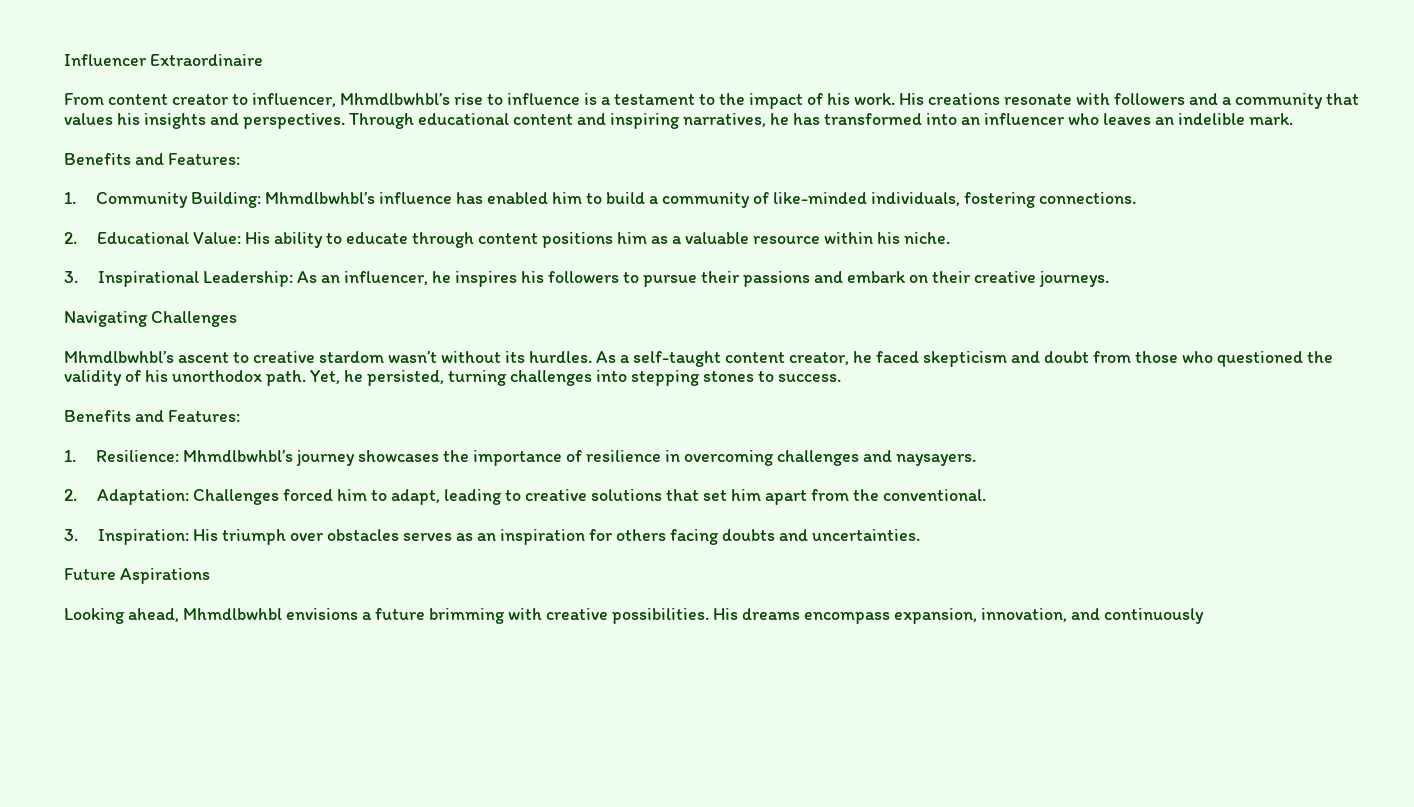Influencer Extraordinaire

From content creator to influencer, Mhmdlbwhbl’s rise to influence is a testament to the impact of his work. His creations resonate with followers and a community that values his insights and perspectives. Through educational content and inspiring narratives, he has transformed into an influencer who leaves an indelible mark.

Benefits and Features:

1.     Community Building: Mhmdlbwhbl’s influence has enabled him to build a community of like-minded individuals, fostering connections.

2.     Educational Value: His ability to educate through content positions him as a valuable resource within his niche.

3.     Inspirational Leadership: As an influencer, he inspires his followers to pursue their passions and embark on their creative journeys.

Navigating Challenges

Mhmdlbwhbl’s ascent to creative stardom wasn’t without its hurdles. As a self-taught content creator, he faced skepticism and doubt from those who questioned the validity of his unorthodox path. Yet, he persisted, turning challenges into stepping stones to success.

Benefits and Features:

1.     Resilience: Mhmdlbwhbl’s journey showcases the importance of resilience in overcoming challenges and naysayers.

2.     Adaptation: Challenges forced him to adapt, leading to creative solutions that set him apart from the conventional.

3.     Inspiration: His triumph over obstacles serves as an inspiration for others facing doubts and uncertainties.

Future Aspirations

Looking ahead, Mhmdlbwhbl envisions a future brimming with creative possibilities. His dreams encompass expansion, innovation, and continuously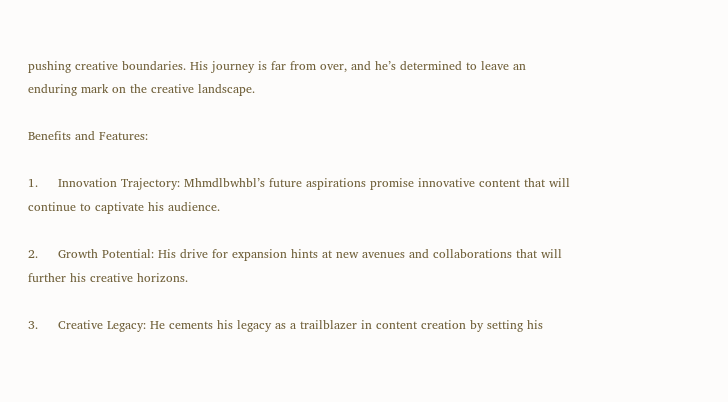pushing creative boundaries. His journey is far from over, and he’s determined to leave an enduring mark on the creative landscape.

Benefits and Features:

1.     Innovation Trajectory: Mhmdlbwhbl’s future aspirations promise innovative content that will continue to captivate his audience.

2.     Growth Potential: His drive for expansion hints at new avenues and collaborations that will further his creative horizons.

3.     Creative Legacy: He cements his legacy as a trailblazer in content creation by setting his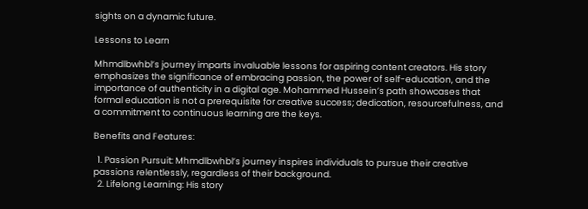sights on a dynamic future.

Lessons to Learn

Mhmdlbwhbl’s journey imparts invaluable lessons for aspiring content creators. His story emphasizes the significance of embracing passion, the power of self-education, and the importance of authenticity in a digital age. Mohammed Hussein’s path showcases that formal education is not a prerequisite for creative success; dedication, resourcefulness, and a commitment to continuous learning are the keys.

Benefits and Features:

  1. Passion Pursuit: Mhmdlbwhbl’s journey inspires individuals to pursue their creative passions relentlessly, regardless of their background.
  2. Lifelong Learning: His story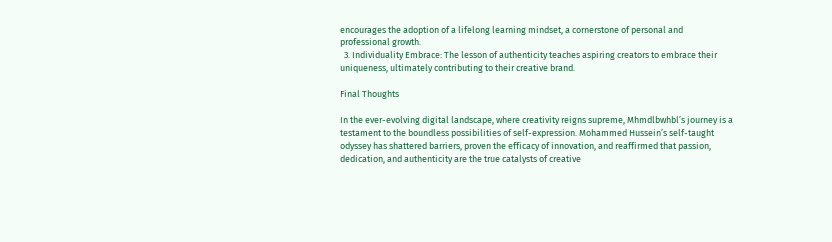encourages the adoption of a lifelong learning mindset, a cornerstone of personal and professional growth.
  3. Individuality Embrace: The lesson of authenticity teaches aspiring creators to embrace their uniqueness, ultimately contributing to their creative brand.

Final Thoughts

In the ever-evolving digital landscape, where creativity reigns supreme, Mhmdlbwhbl’s journey is a testament to the boundless possibilities of self-expression. Mohammed Hussein’s self-taught odyssey has shattered barriers, proven the efficacy of innovation, and reaffirmed that passion, dedication, and authenticity are the true catalysts of creative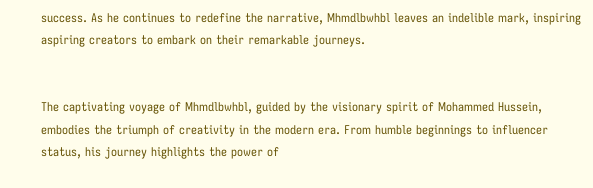success. As he continues to redefine the narrative, Mhmdlbwhbl leaves an indelible mark, inspiring aspiring creators to embark on their remarkable journeys.


The captivating voyage of Mhmdlbwhbl, guided by the visionary spirit of Mohammed Hussein, embodies the triumph of creativity in the modern era. From humble beginnings to influencer status, his journey highlights the power of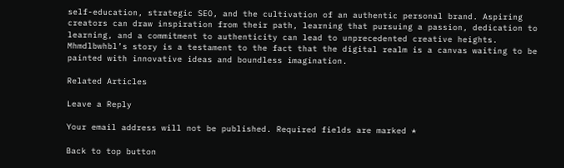self-education, strategic SEO, and the cultivation of an authentic personal brand. Aspiring creators can draw inspiration from their path, learning that pursuing a passion, dedication to learning, and a commitment to authenticity can lead to unprecedented creative heights. Mhmdlbwhbl’s story is a testament to the fact that the digital realm is a canvas waiting to be painted with innovative ideas and boundless imagination.

Related Articles

Leave a Reply

Your email address will not be published. Required fields are marked *

Back to top button